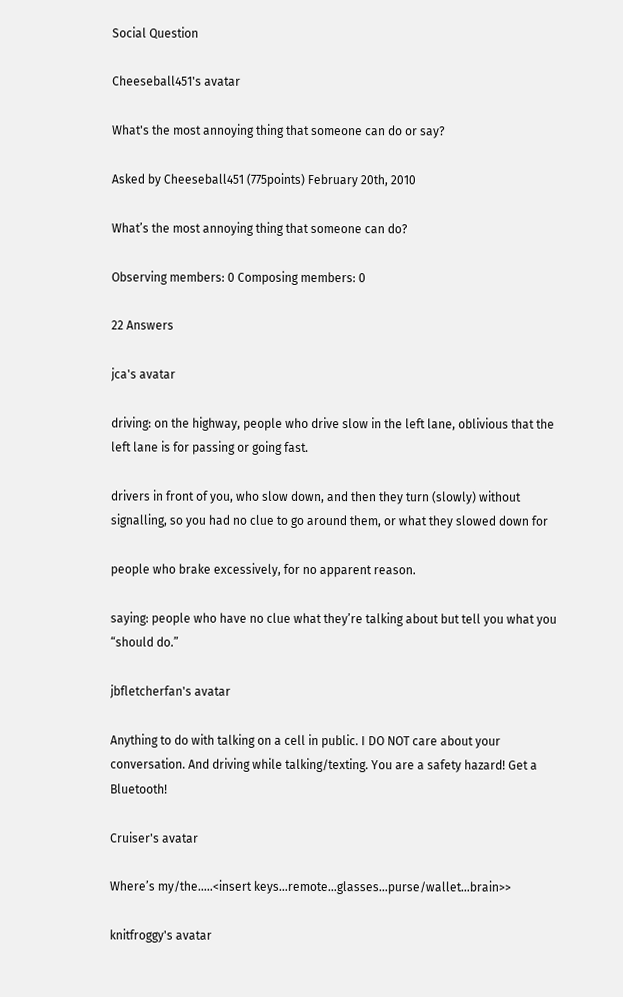Social Question

Cheeseball451's avatar

What's the most annoying thing that someone can do or say?

Asked by Cheeseball451 (775points) February 20th, 2010

What’s the most annoying thing that someone can do?

Observing members: 0 Composing members: 0

22 Answers

jca's avatar

driving: on the highway, people who drive slow in the left lane, oblivious that the left lane is for passing or going fast.

drivers in front of you, who slow down, and then they turn (slowly) without signalling, so you had no clue to go around them, or what they slowed down for

people who brake excessively, for no apparent reason.

saying: people who have no clue what they’re talking about but tell you what you “should do.”

jbfletcherfan's avatar

Anything to do with talking on a cell in public. I DO NOT care about your conversation. And driving while talking/texting. You are a safety hazard! Get a Bluetooth!

Cruiser's avatar

Where’s my/the…..<insert keys…remote…glasses…purse/wallet…brain>>

knitfroggy's avatar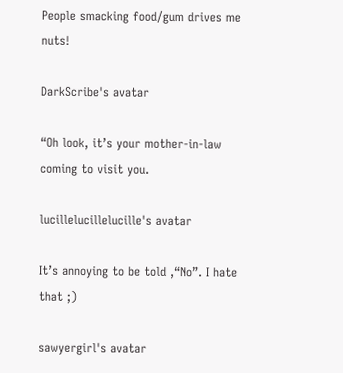People smacking food/gum drives me nuts!

DarkScribe's avatar

“Oh look, it’s your mother-in-law coming to visit you.

lucillelucillelucille's avatar

It’s annoying to be told ,“No”. I hate that ;)

sawyergirl's avatar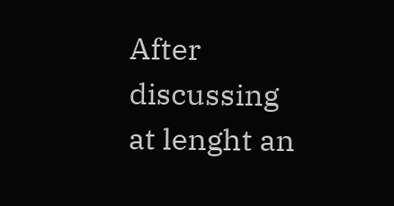After discussing at lenght an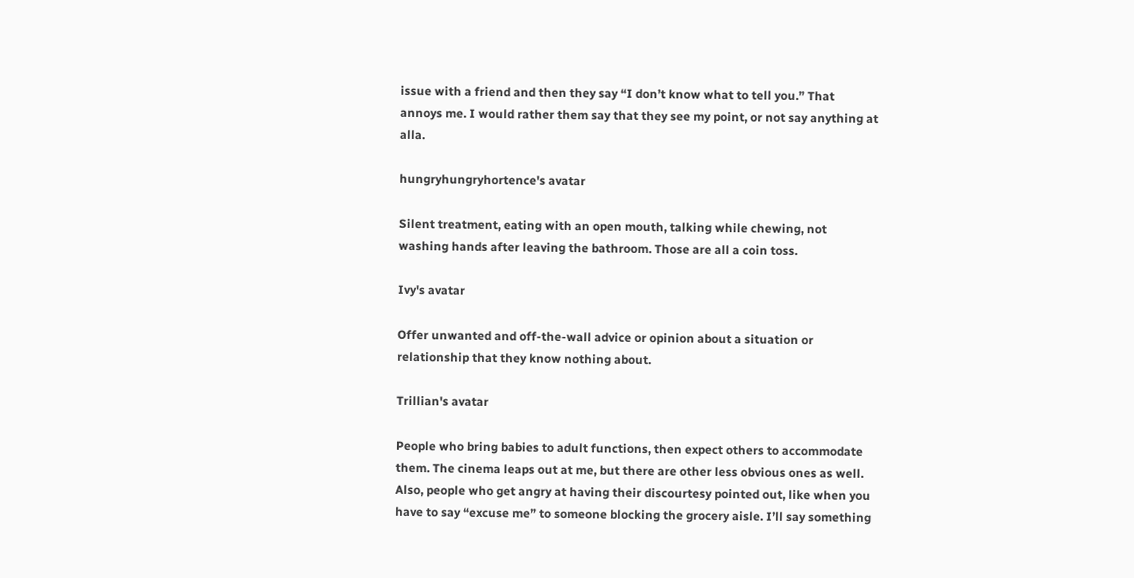issue with a friend and then they say “I don’t know what to tell you.” That annoys me. I would rather them say that they see my point, or not say anything at alla.

hungryhungryhortence's avatar

Silent treatment, eating with an open mouth, talking while chewing, not washing hands after leaving the bathroom. Those are all a coin toss.

Ivy's avatar

Offer unwanted and off-the-wall advice or opinion about a situation or relationship that they know nothing about.

Trillian's avatar

People who bring babies to adult functions, then expect others to accommodate them. The cinema leaps out at me, but there are other less obvious ones as well. Also, people who get angry at having their discourtesy pointed out, like when you have to say “excuse me” to someone blocking the grocery aisle. I’ll say something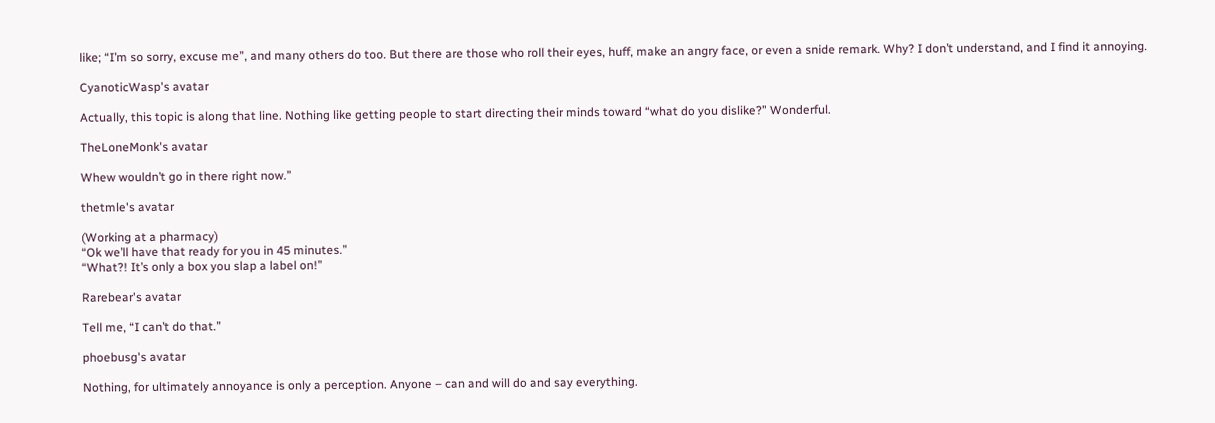like; “I’m so sorry, excuse me”, and many others do too. But there are those who roll their eyes, huff, make an angry face, or even a snide remark. Why? I don’t understand, and I find it annoying.

CyanoticWasp's avatar

Actually, this topic is along that line. Nothing like getting people to start directing their minds toward “what do you dislike?” Wonderful.

TheLoneMonk's avatar

Whew wouldn’t go in there right now.”

thetmle's avatar

(Working at a pharmacy)
“Ok we’ll have that ready for you in 45 minutes.”
“What?! It’s only a box you slap a label on!”

Rarebear's avatar

Tell me, “I can’t do that.”

phoebusg's avatar

Nothing, for ultimately annoyance is only a perception. Anyone – can and will do and say everything.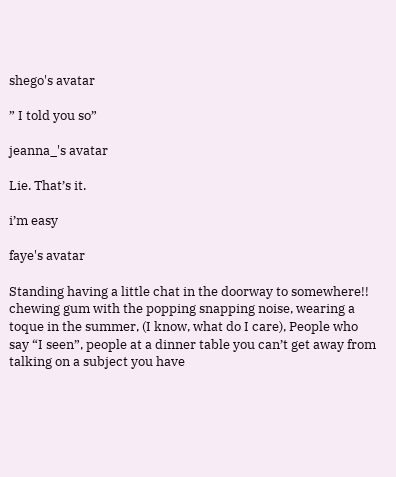shego's avatar

” I told you so”

jeanna_'s avatar

Lie. That’s it.

i’m easy

faye's avatar

Standing having a little chat in the doorway to somewhere!! chewing gum with the popping snapping noise, wearing a toque in the summer, (I know, what do I care), People who say “I seen”, people at a dinner table you can’t get away from talking on a subject you have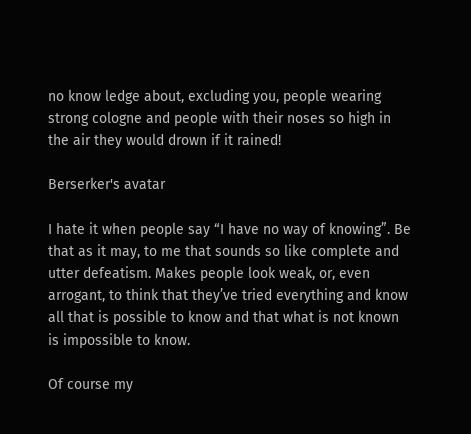no know ledge about, excluding you, people wearing strong cologne and people with their noses so high in the air they would drown if it rained!

Berserker's avatar

I hate it when people say “I have no way of knowing”. Be that as it may, to me that sounds so like complete and utter defeatism. Makes people look weak, or, even arrogant, to think that they’ve tried everything and know all that is possible to know and that what is not known is impossible to know.

Of course my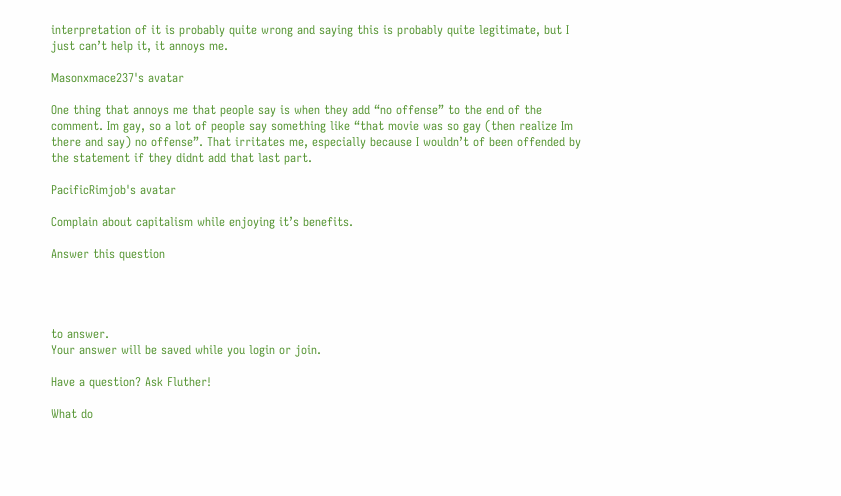interpretation of it is probably quite wrong and saying this is probably quite legitimate, but I just can’t help it, it annoys me.

Masonxmace237's avatar

One thing that annoys me that people say is when they add “no offense” to the end of the comment. Im gay, so a lot of people say something like “that movie was so gay (then realize Im there and say) no offense”. That irritates me, especially because I wouldn’t of been offended by the statement if they didnt add that last part.

PacificRimjob's avatar

Complain about capitalism while enjoying it’s benefits.

Answer this question




to answer.
Your answer will be saved while you login or join.

Have a question? Ask Fluther!

What do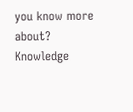you know more about?
Knowledge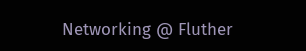Networking @ Fluther